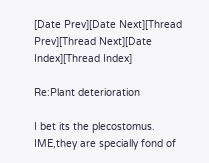[Date Prev][Date Next][Thread Prev][Thread Next][Date Index][Thread Index]

Re:Plant deterioration

I bet its the plecostomus.  IME,they are specially fond of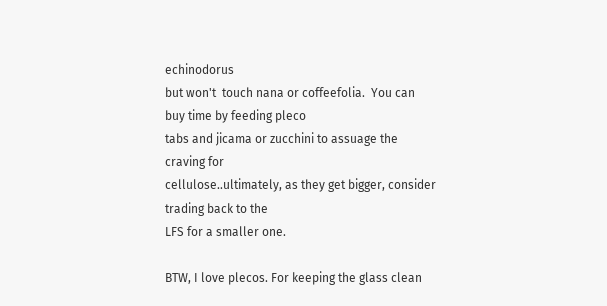echinodorus
but won't  touch nana or coffeefolia.  You can buy time by feeding pleco
tabs and jicama or zucchini to assuage the craving for
cellulose..ultimately, as they get bigger, consider trading back to the
LFS for a smaller one.

BTW, I love plecos. For keeping the glass clean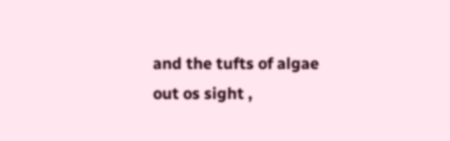and the tufts of algae
out os sight ,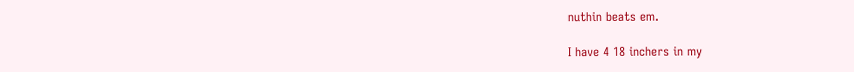nuthin beats em.

I have 4 18 inchers in my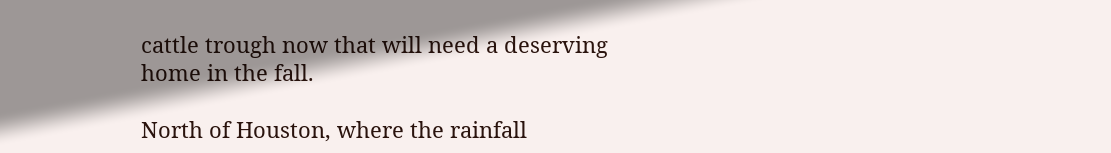cattle trough now that will need a deserving
home in the fall.

North of Houston, where the rainfall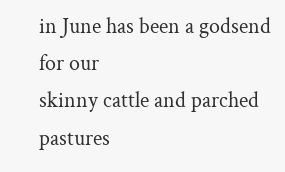in June has been a godsend for our
skinny cattle and parched pastures